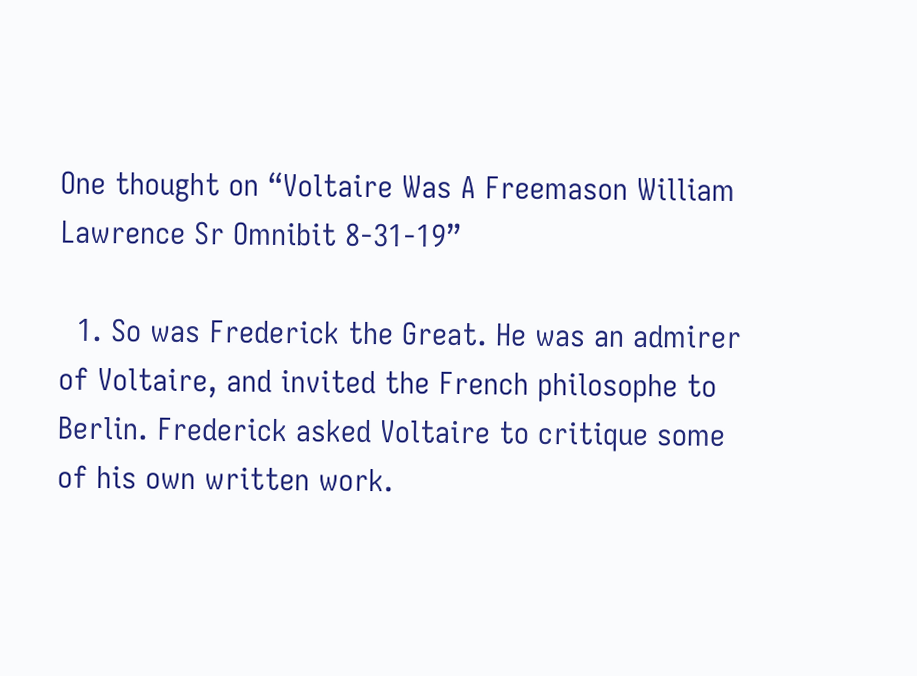One thought on “Voltaire Was A Freemason William Lawrence Sr Omnibit 8-31-19”

  1. So was Frederick the Great. He was an admirer of Voltaire, and invited the French philosophe to Berlin. Frederick asked Voltaire to critique some of his own written work.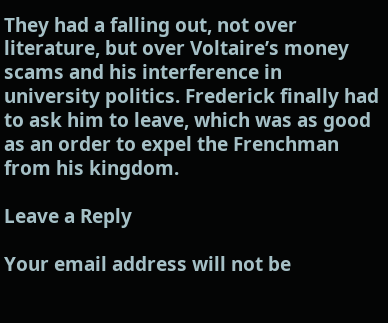They had a falling out, not over literature, but over Voltaire’s money scams and his interference in university politics. Frederick finally had to ask him to leave, which was as good as an order to expel the Frenchman from his kingdom.

Leave a Reply

Your email address will not be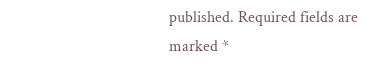published. Required fields are marked *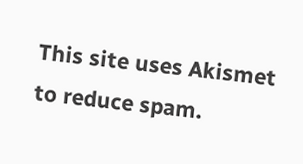This site uses Akismet to reduce spam.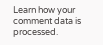Learn how your comment data is processed.